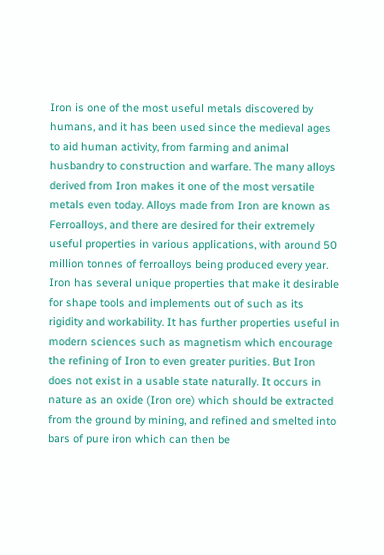Iron is one of the most useful metals discovered by humans, and it has been used since the medieval ages to aid human activity, from farming and animal husbandry to construction and warfare. The many alloys derived from Iron makes it one of the most versatile metals even today. Alloys made from Iron are known as Ferroalloys, and there are desired for their extremely useful properties in various applications, with around 50 million tonnes of ferroalloys being produced every year. Iron has several unique properties that make it desirable for shape tools and implements out of such as its rigidity and workability. It has further properties useful in modern sciences such as magnetism which encourage the refining of Iron to even greater purities. But Iron does not exist in a usable state naturally. It occurs in nature as an oxide (Iron ore) which should be extracted from the ground by mining, and refined and smelted into bars of pure iron which can then be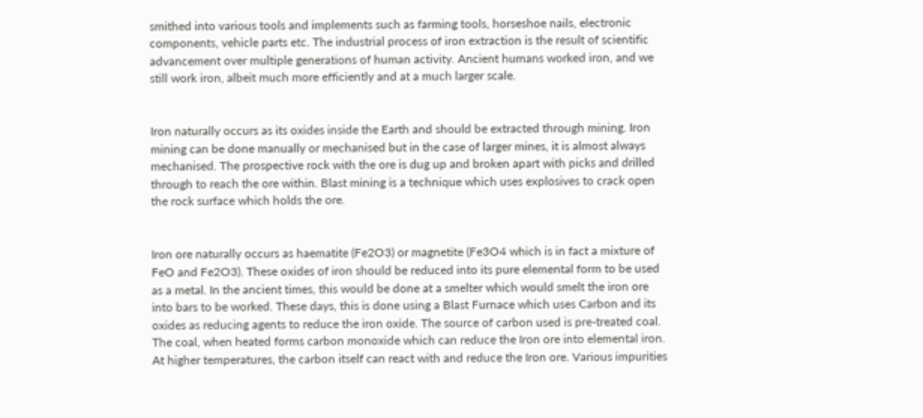smithed into various tools and implements such as farming tools, horseshoe nails, electronic components, vehicle parts etc. The industrial process of iron extraction is the result of scientific advancement over multiple generations of human activity. Ancient humans worked iron, and we still work iron, albeit much more efficiently and at a much larger scale.


Iron naturally occurs as its oxides inside the Earth and should be extracted through mining. Iron mining can be done manually or mechanised but in the case of larger mines, it is almost always mechanised. The prospective rock with the ore is dug up and broken apart with picks and drilled through to reach the ore within. Blast mining is a technique which uses explosives to crack open the rock surface which holds the ore.


Iron ore naturally occurs as haematite (Fe2O3) or magnetite (Fe3O4 which is in fact a mixture of FeO and Fe2O3). These oxides of iron should be reduced into its pure elemental form to be used as a metal. In the ancient times, this would be done at a smelter which would smelt the iron ore into bars to be worked. These days, this is done using a Blast Furnace which uses Carbon and its oxides as reducing agents to reduce the iron oxide. The source of carbon used is pre-treated coal. The coal, when heated forms carbon monoxide which can reduce the Iron ore into elemental iron. At higher temperatures, the carbon itself can react with and reduce the Iron ore. Various impurities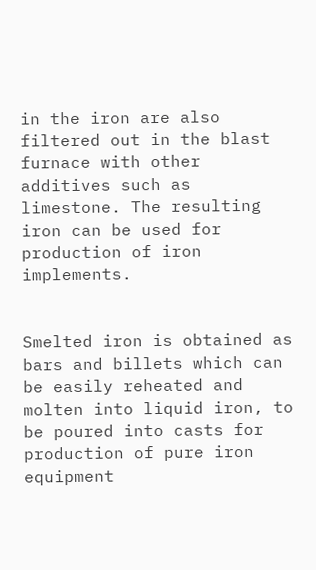in the iron are also filtered out in the blast furnace with other additives such as limestone. The resulting iron can be used for production of iron implements.


Smelted iron is obtained as bars and billets which can be easily reheated and molten into liquid iron, to be poured into casts for production of pure iron equipment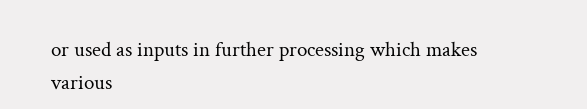or used as inputs in further processing which makes various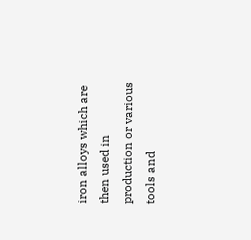iron alloys which are then used in production or various tools and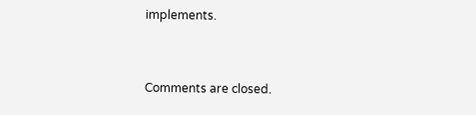implements.


Comments are closed.